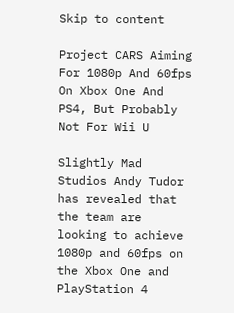Skip to content

Project CARS Aiming For 1080p And 60fps On Xbox One And PS4, But Probably Not For Wii U

Slightly Mad Studios Andy Tudor has revealed that the team are looking to achieve 1080p and 60fps on the Xbox One and PlayStation 4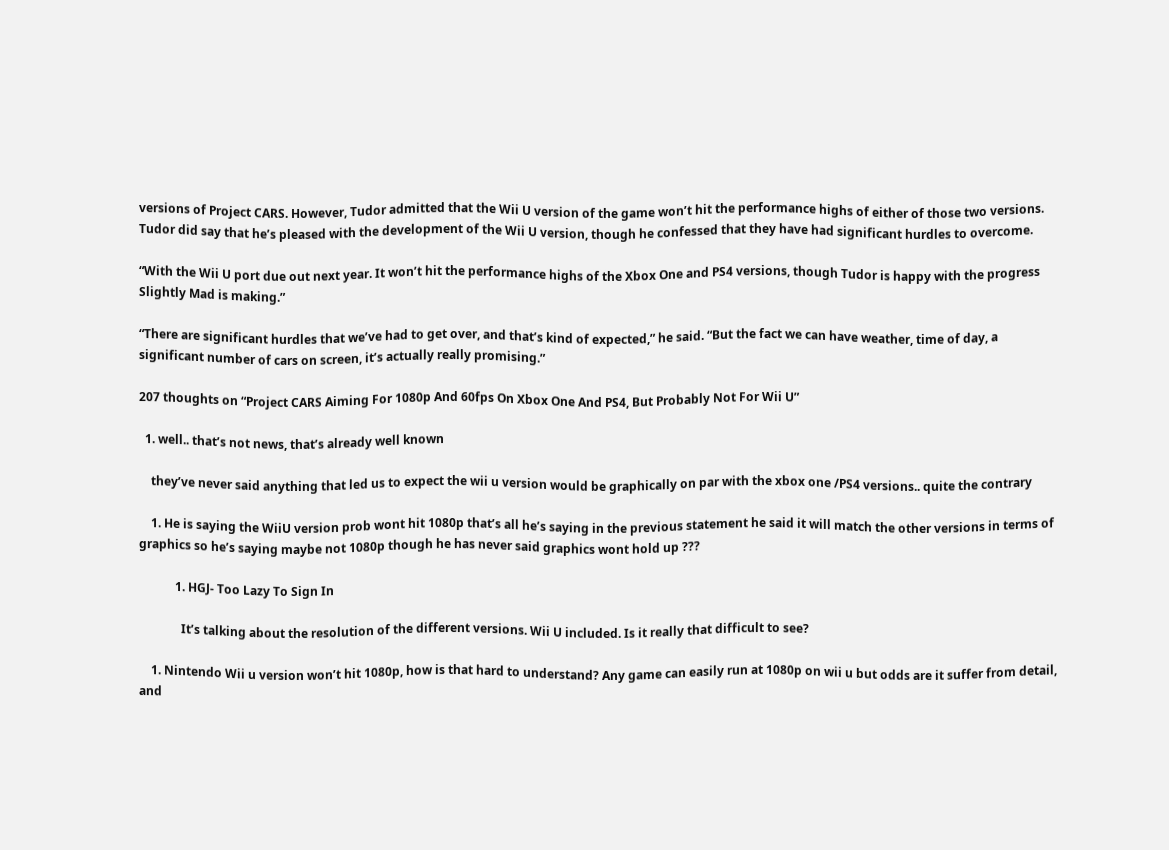versions of Project CARS. However, Tudor admitted that the Wii U version of the game won’t hit the performance highs of either of those two versions. Tudor did say that he’s pleased with the development of the Wii U version, though he confessed that they have had significant hurdles to overcome.

“With the Wii U port due out next year. It won’t hit the performance highs of the Xbox One and PS4 versions, though Tudor is happy with the progress Slightly Mad is making.”

“There are significant hurdles that we’ve had to get over, and that’s kind of expected,” he said. “But the fact we can have weather, time of day, a significant number of cars on screen, it’s actually really promising.”

207 thoughts on “Project CARS Aiming For 1080p And 60fps On Xbox One And PS4, But Probably Not For Wii U”

  1. well.. that’s not news, that’s already well known

    they’ve never said anything that led us to expect the wii u version would be graphically on par with the xbox one /PS4 versions.. quite the contrary

    1. He is saying the WiiU version prob wont hit 1080p that’s all he’s saying in the previous statement he said it will match the other versions in terms of graphics so he’s saying maybe not 1080p though he has never said graphics wont hold up ???

            1. HGJ- Too Lazy To Sign In

              It’s talking about the resolution of the different versions. Wii U included. Is it really that difficult to see?

    1. Nintendo Wii u version won’t hit 1080p, how is that hard to understand? Any game can easily run at 1080p on wii u but odds are it suffer from detail, and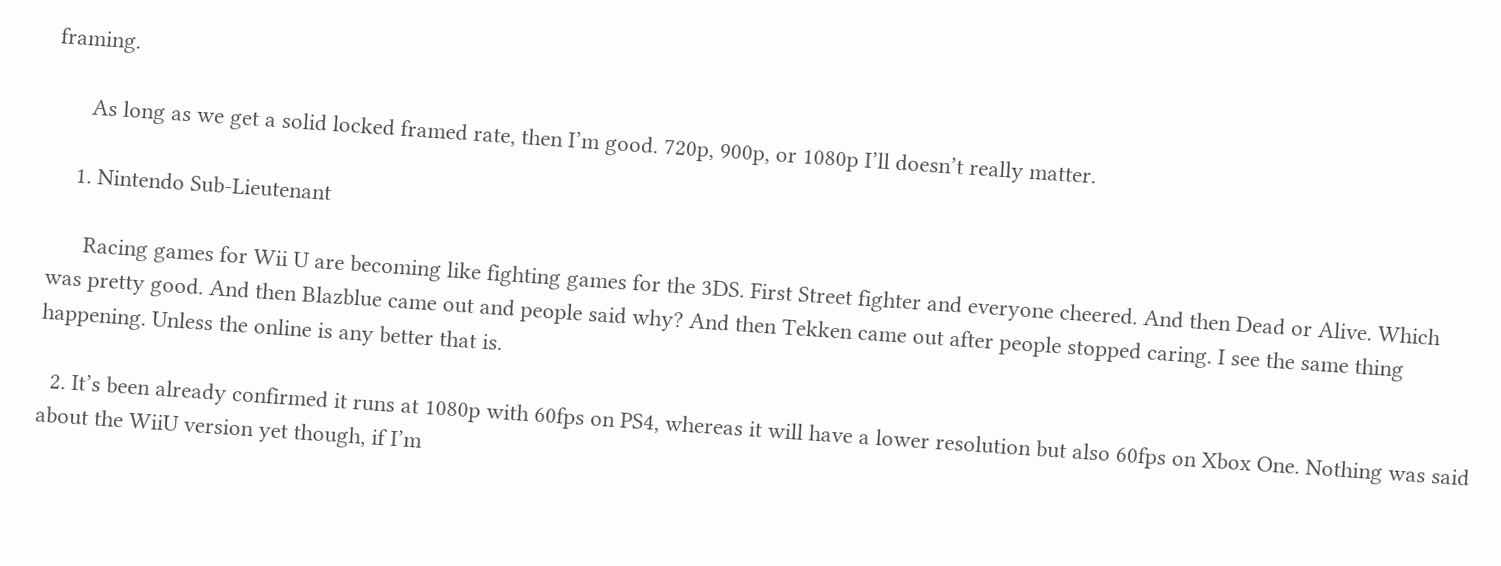framing.

      As long as we get a solid locked framed rate, then I’m good. 720p, 900p, or 1080p I’ll doesn’t really matter.

    1. Nintendo Sub-Lieutenant

      Racing games for Wii U are becoming like fighting games for the 3DS. First Street fighter and everyone cheered. And then Dead or Alive. Which was pretty good. And then Blazblue came out and people said why? And then Tekken came out after people stopped caring. I see the same thing happening. Unless the online is any better that is.

  2. It’s been already confirmed it runs at 1080p with 60fps on PS4, whereas it will have a lower resolution but also 60fps on Xbox One. Nothing was said about the WiiU version yet though, if I’m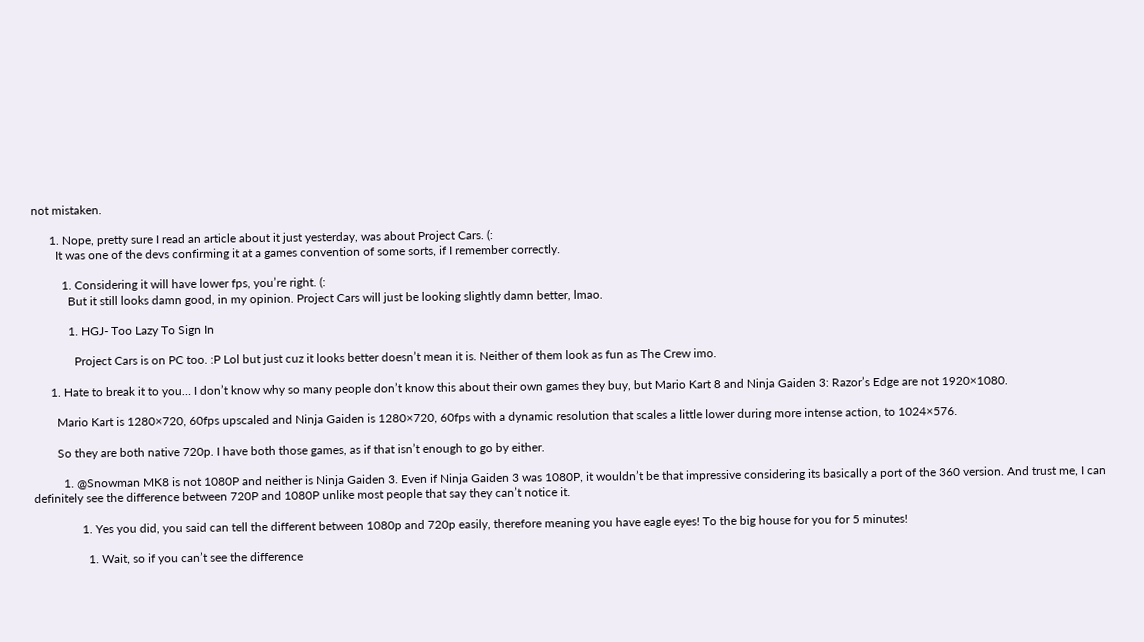not mistaken.

      1. Nope, pretty sure I read an article about it just yesterday, was about Project Cars. (:
        It was one of the devs confirming it at a games convention of some sorts, if I remember correctly.

          1. Considering it will have lower fps, you’re right. (:
            But it still looks damn good, in my opinion. Project Cars will just be looking slightly damn better, lmao.

            1. HGJ- Too Lazy To Sign In

              Project Cars is on PC too. :P Lol but just cuz it looks better doesn’t mean it is. Neither of them look as fun as The Crew imo.

      1. Hate to break it to you… I don’t know why so many people don’t know this about their own games they buy, but Mario Kart 8 and Ninja Gaiden 3: Razor’s Edge are not 1920×1080.

        Mario Kart is 1280×720, 60fps upscaled and Ninja Gaiden is 1280×720, 60fps with a dynamic resolution that scales a little lower during more intense action, to 1024×576.

        So they are both native 720p. I have both those games, as if that isn’t enough to go by either.

          1. @Snowman MK8 is not 1080P and neither is Ninja Gaiden 3. Even if Ninja Gaiden 3 was 1080P, it wouldn’t be that impressive considering its basically a port of the 360 version. And trust me, I can definitely see the difference between 720P and 1080P unlike most people that say they can’t notice it.

                1. Yes you did, you said can tell the different between 1080p and 720p easily, therefore meaning you have eagle eyes! To the big house for you for 5 minutes!

                  1. Wait, so if you can’t see the difference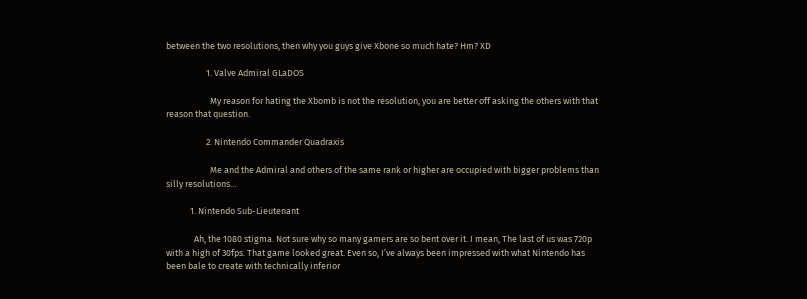between the two resolutions, then why you guys give Xbone so much hate? Hm? XD

                    1. Valve Admiral GLaDOS

                      My reason for hating the Xbomb is not the resolution, you are better off asking the others with that reason that question.

                    2. Nintendo Commander Quadraxis

                      Me and the Admiral and others of the same rank or higher are occupied with bigger problems than silly resolutions…

            1. Nintendo Sub-Lieutenant

              Ah, the 1080 stigma. Not sure why so many gamers are so bent over it. I mean, The last of us was 720p with a high of 30fps. That game looked great. Even so, I’ve always been impressed with what Nintendo has been bale to create with technically inferior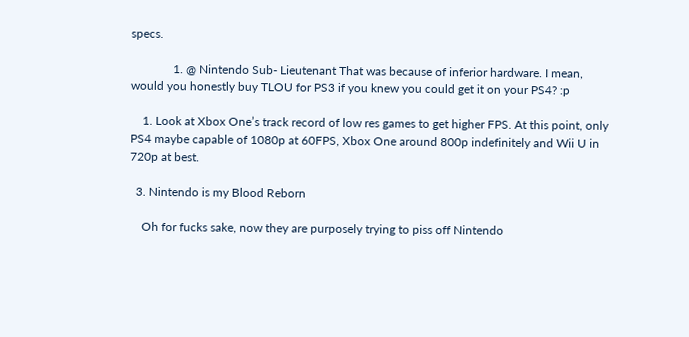specs.

              1. @ Nintendo Sub- Lieutenant That was because of inferior hardware. I mean, would you honestly buy TLOU for PS3 if you knew you could get it on your PS4? :p

    1. Look at Xbox One’s track record of low res games to get higher FPS. At this point, only PS4 maybe capable of 1080p at 60FPS, Xbox One around 800p indefinitely and Wii U in 720p at best.

  3. Nintendo is my Blood Reborn

    Oh for fucks sake, now they are purposely trying to piss off Nintendo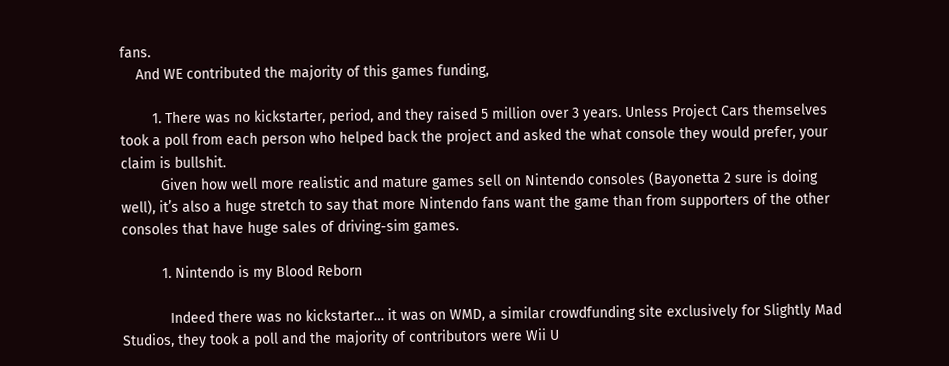fans.
    And WE contributed the majority of this games funding,

        1. There was no kickstarter, period, and they raised 5 million over 3 years. Unless Project Cars themselves took a poll from each person who helped back the project and asked the what console they would prefer, your claim is bullshit.
          Given how well more realistic and mature games sell on Nintendo consoles (Bayonetta 2 sure is doing well), it’s also a huge stretch to say that more Nintendo fans want the game than from supporters of the other consoles that have huge sales of driving-sim games.

          1. Nintendo is my Blood Reborn

            Indeed there was no kickstarter… it was on WMD, a similar crowdfunding site exclusively for Slightly Mad Studios, they took a poll and the majority of contributors were Wii U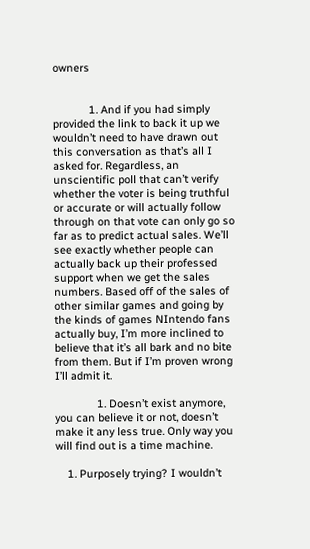owners


            1. And if you had simply provided the link to back it up we wouldn’t need to have drawn out this conversation as that’s all I asked for. Regardless, an unscientific poll that can’t verify whether the voter is being truthful or accurate or will actually follow through on that vote can only go so far as to predict actual sales. We’ll see exactly whether people can actually back up their professed support when we get the sales numbers. Based off of the sales of other similar games and going by the kinds of games NIntendo fans actually buy, I’m more inclined to believe that it’s all bark and no bite from them. But if I’m proven wrong I’ll admit it.

              1. Doesn’t exist anymore, you can believe it or not, doesn’t make it any less true. Only way you will find out is a time machine.

    1. Purposely trying? I wouldn’t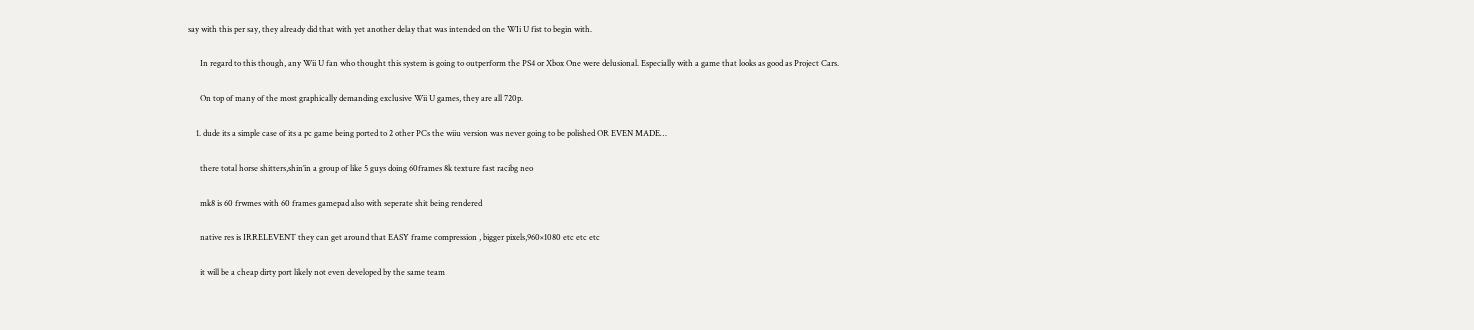say with this per say, they already did that with yet another delay that was intended on the WIi U fist to begin with.

      In regard to this though, any Wii U fan who thought this system is going to outperform the PS4 or Xbox One were delusional. Especially with a game that looks as good as Project Cars.

      On top of many of the most graphically demanding exclusive Wii U games, they are all 720p.

    1. dude its a simple case of its a pc game being ported to 2 other PCs the wiiu version was never going to be polished OR EVEN MADE…

      there total horse shitters,shin’in a group of like 5 guys doing 60frames 8k texture fast racibg neo

      mk8 is 60 frwmes with 60 frames gamepad also with seperate shit being rendered

      native res is IRRELEVENT they can get around that EASY frame compression , bigger pixels,960×1080 etc etc etc

      it will be a cheap dirty port likely not even developed by the same team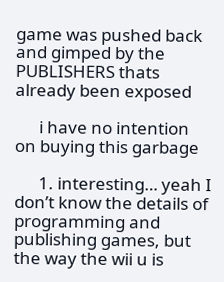game was pushed back and gimped by the PUBLISHERS thats already been exposed

      i have no intention on buying this garbage

      1. interesting… yeah I don’t know the details of programming and publishing games, but the way the wii u is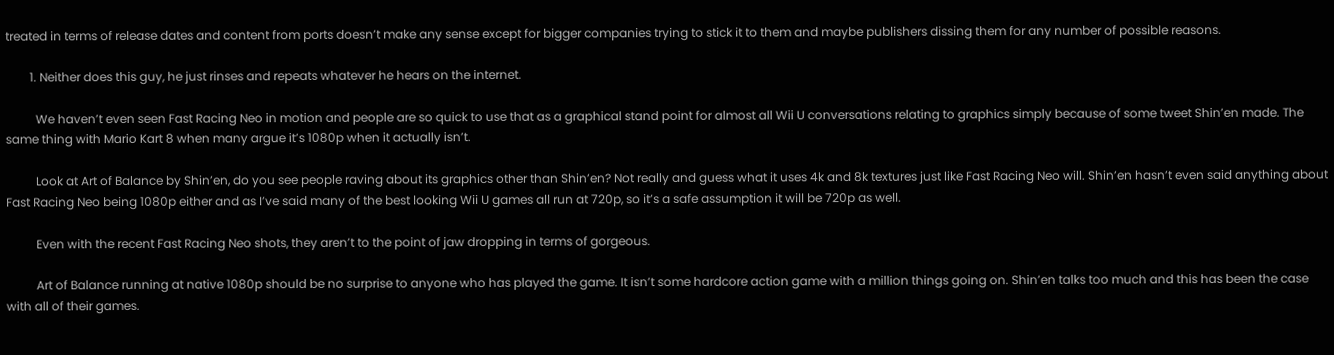treated in terms of release dates and content from ports doesn’t make any sense except for bigger companies trying to stick it to them and maybe publishers dissing them for any number of possible reasons.

        1. Neither does this guy, he just rinses and repeats whatever he hears on the internet.

          We haven’t even seen Fast Racing Neo in motion and people are so quick to use that as a graphical stand point for almost all Wii U conversations relating to graphics simply because of some tweet Shin’en made. The same thing with Mario Kart 8 when many argue it’s 1080p when it actually isn’t.

          Look at Art of Balance by Shin’en, do you see people raving about its graphics other than Shin’en? Not really and guess what it uses 4k and 8k textures just like Fast Racing Neo will. Shin’en hasn’t even said anything about Fast Racing Neo being 1080p either and as I’ve said many of the best looking Wii U games all run at 720p, so it’s a safe assumption it will be 720p as well.

          Even with the recent Fast Racing Neo shots, they aren’t to the point of jaw dropping in terms of gorgeous.

          Art of Balance running at native 1080p should be no surprise to anyone who has played the game. It isn’t some hardcore action game with a million things going on. Shin’en talks too much and this has been the case with all of their games.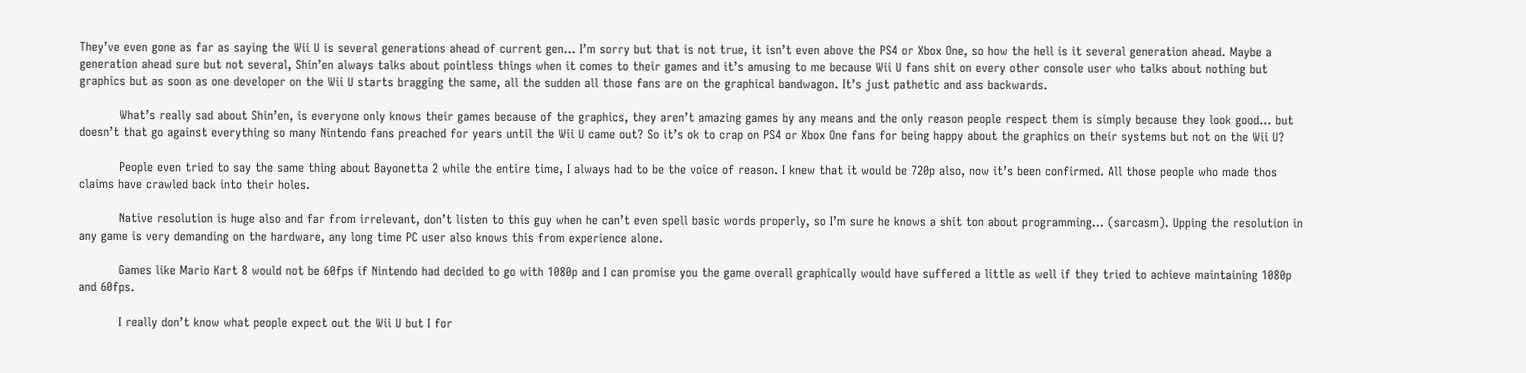They’ve even gone as far as saying the Wii U is several generations ahead of current gen… I’m sorry but that is not true, it isn’t even above the PS4 or Xbox One, so how the hell is it several generation ahead. Maybe a generation ahead sure but not several, Shin’en always talks about pointless things when it comes to their games and it’s amusing to me because Wii U fans shit on every other console user who talks about nothing but graphics but as soon as one developer on the Wii U starts bragging the same, all the sudden all those fans are on the graphical bandwagon. It’s just pathetic and ass backwards.

          What’s really sad about Shin’en, is everyone only knows their games because of the graphics, they aren’t amazing games by any means and the only reason people respect them is simply because they look good… but doesn’t that go against everything so many Nintendo fans preached for years until the Wii U came out? So it’s ok to crap on PS4 or Xbox One fans for being happy about the graphics on their systems but not on the Wii U?

          People even tried to say the same thing about Bayonetta 2 while the entire time, I always had to be the voice of reason. I knew that it would be 720p also, now it’s been confirmed. All those people who made thos claims have crawled back into their holes.

          Native resolution is huge also and far from irrelevant, don’t listen to this guy when he can’t even spell basic words properly, so I’m sure he knows a shit ton about programming… (sarcasm). Upping the resolution in any game is very demanding on the hardware, any long time PC user also knows this from experience alone.

          Games like Mario Kart 8 would not be 60fps if Nintendo had decided to go with 1080p and I can promise you the game overall graphically would have suffered a little as well if they tried to achieve maintaining 1080p and 60fps.

          I really don’t know what people expect out the Wii U but I for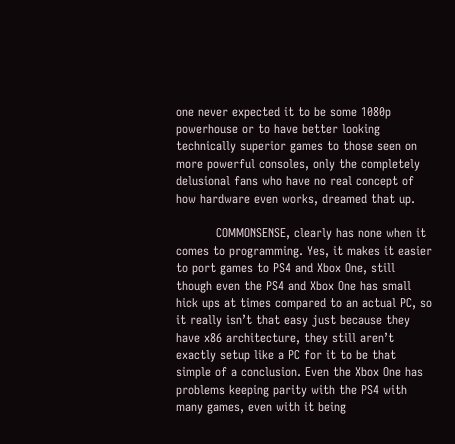one never expected it to be some 1080p powerhouse or to have better looking technically superior games to those seen on more powerful consoles, only the completely delusional fans who have no real concept of how hardware even works, dreamed that up.

          COMMONSENSE, clearly has none when it comes to programming. Yes, it makes it easier to port games to PS4 and Xbox One, still though even the PS4 and Xbox One has small hick ups at times compared to an actual PC, so it really isn’t that easy just because they have x86 architecture, they still aren’t exactly setup like a PC for it to be that simple of a conclusion. Even the Xbox One has problems keeping parity with the PS4 with many games, even with it being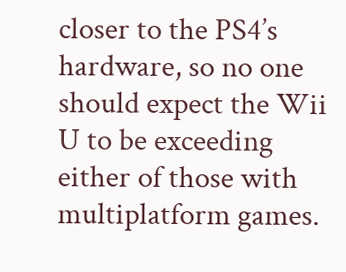closer to the PS4’s hardware, so no one should expect the Wii U to be exceeding either of those with multiplatform games.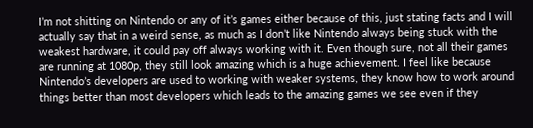I’m not shitting on Nintendo or any of it’s games either because of this, just stating facts and I will actually say that in a weird sense, as much as I don’t like Nintendo always being stuck with the weakest hardware, it could pay off always working with it. Even though sure, not all their games are running at 1080p, they still look amazing which is a huge achievement. I feel like because Nintendo’s developers are used to working with weaker systems, they know how to work around things better than most developers which leads to the amazing games we see even if they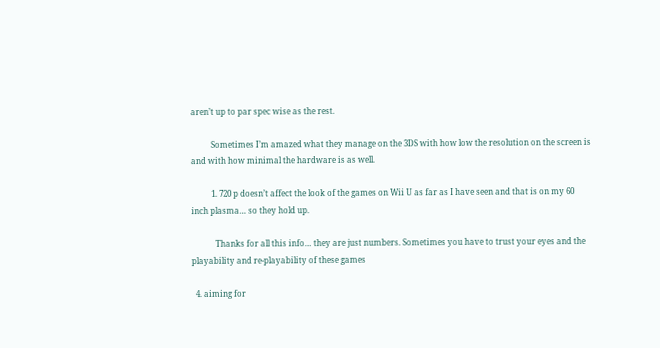aren’t up to par spec wise as the rest.

          Sometimes I’m amazed what they manage on the 3DS with how low the resolution on the screen is and with how minimal the hardware is as well.

          1. 720 p doesn’t affect the look of the games on Wii U as far as I have seen and that is on my 60 inch plasma… so they hold up.

            Thanks for all this info… they are just numbers. Sometimes you have to trust your eyes and the playability and re-playability of these games

  4. aiming for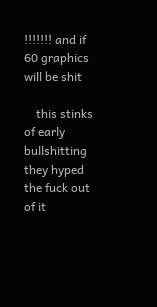!!!!!!! and if 60 graphics will be shit

    this stinks of early bullshitting they hyped the fuck out of it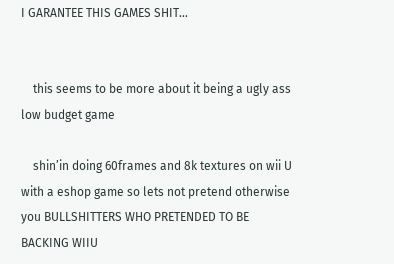I GARANTEE THIS GAMES SHIT…


    this seems to be more about it being a ugly ass low budget game

    shin’in doing 60frames and 8k textures on wii U with a eshop game so lets not pretend otherwise you BULLSHITTERS WHO PRETENDED TO BE BACKING WIIU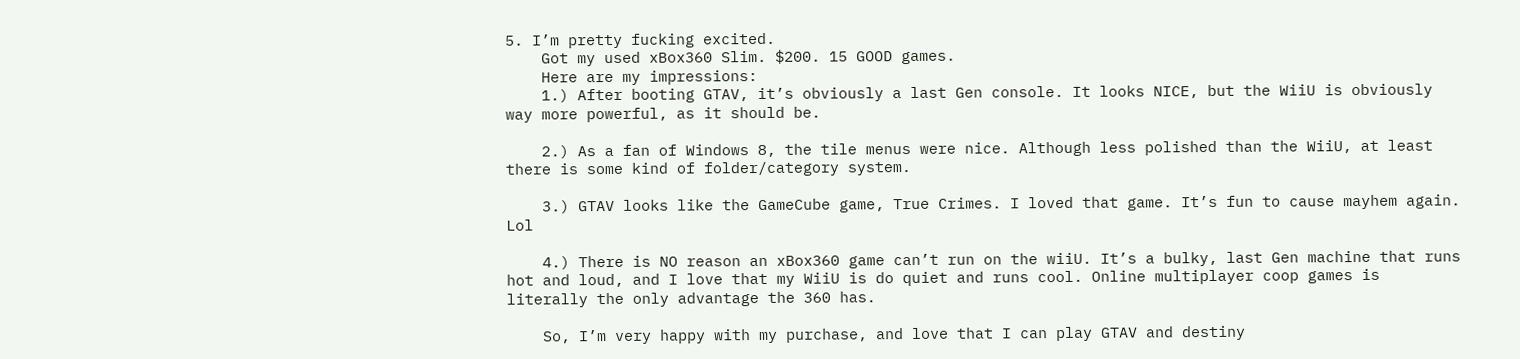5. I’m pretty fucking excited.
    Got my used xBox360 Slim. $200. 15 GOOD games.
    Here are my impressions:
    1.) After booting GTAV, it’s obviously a last Gen console. It looks NICE, but the WiiU is obviously way more powerful, as it should be.

    2.) As a fan of Windows 8, the tile menus were nice. Although less polished than the WiiU, at least there is some kind of folder/category system.

    3.) GTAV looks like the GameCube game, True Crimes. I loved that game. It’s fun to cause mayhem again. Lol

    4.) There is NO reason an xBox360 game can’t run on the wiiU. It’s a bulky, last Gen machine that runs hot and loud, and I love that my WiiU is do quiet and runs cool. Online multiplayer coop games is literally the only advantage the 360 has.

    So, I’m very happy with my purchase, and love that I can play GTAV and destiny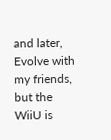and later, Evolve with my friends, but the WiiU is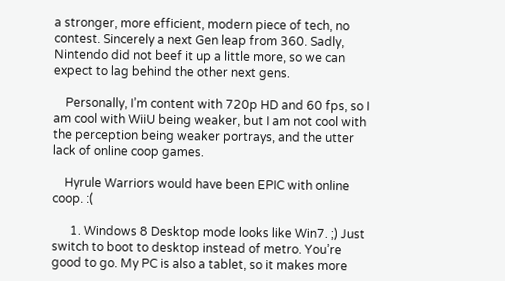a stronger, more efficient, modern piece of tech, no contest. Sincerely a next Gen leap from 360. Sadly, Nintendo did not beef it up a little more, so we can expect to lag behind the other next gens.

    Personally, I’m content with 720p HD and 60 fps, so I am cool with WiiU being weaker, but I am not cool with the perception being weaker portrays, and the utter lack of online coop games.

    Hyrule Warriors would have been EPIC with online coop. :(

      1. Windows 8 Desktop mode looks like Win7. ;) Just switch to boot to desktop instead of metro. You’re good to go. My PC is also a tablet, so it makes more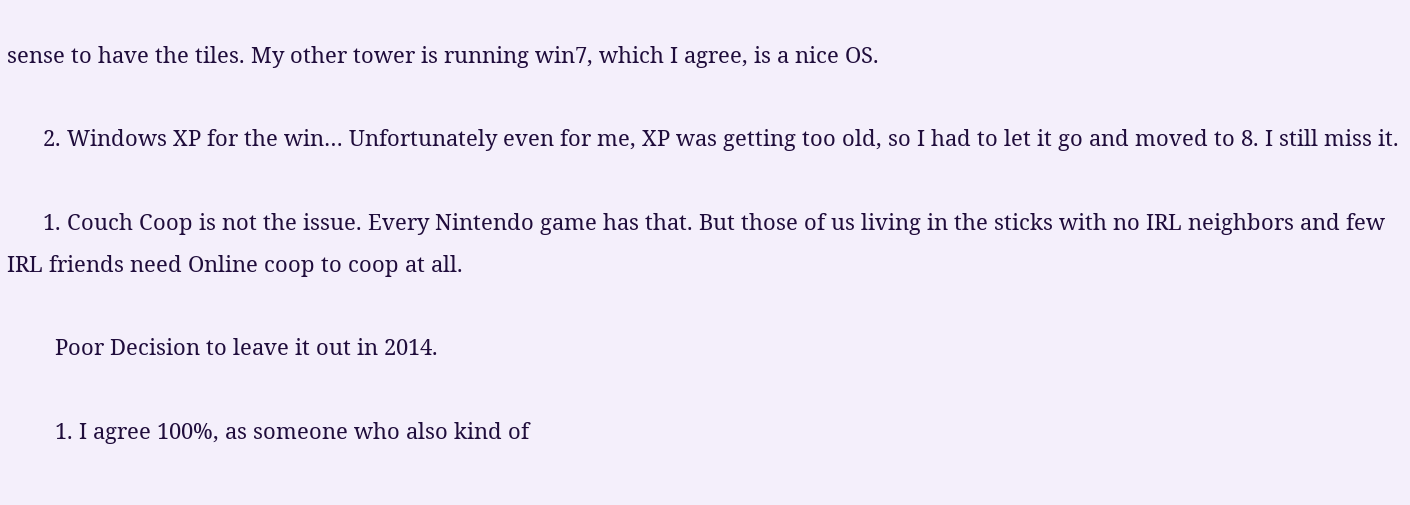sense to have the tiles. My other tower is running win7, which I agree, is a nice OS.

      2. Windows XP for the win… Unfortunately even for me, XP was getting too old, so I had to let it go and moved to 8. I still miss it.

      1. Couch Coop is not the issue. Every Nintendo game has that. But those of us living in the sticks with no IRL neighbors and few IRL friends need Online coop to coop at all.

        Poor Decision to leave it out in 2014.

        1. I agree 100%, as someone who also kind of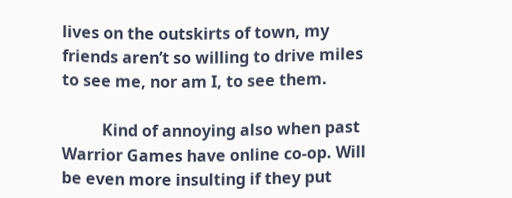lives on the outskirts of town, my friends aren’t so willing to drive miles to see me, nor am I, to see them.

          Kind of annoying also when past Warrior Games have online co-op. Will be even more insulting if they put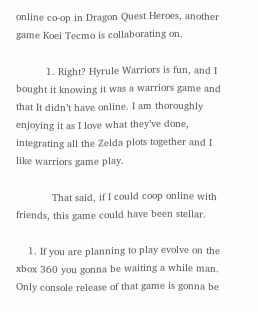online co-op in Dragon Quest Heroes, another game Koei Tecmo is collaborating on.

          1. Right? Hyrule Warriors is fun, and I bought it knowing it was a warriors game and that It didn’t have online. I am thoroughly enjoying it as I love what they’ve done, integrating all the Zelda plots together and I like warriors game play.

            That said, if I could coop online with friends, this game could have been stellar.

    1. If you are planning to play evolve on the xbox 360 you gonna be waiting a while man. Only console release of that game is gonna be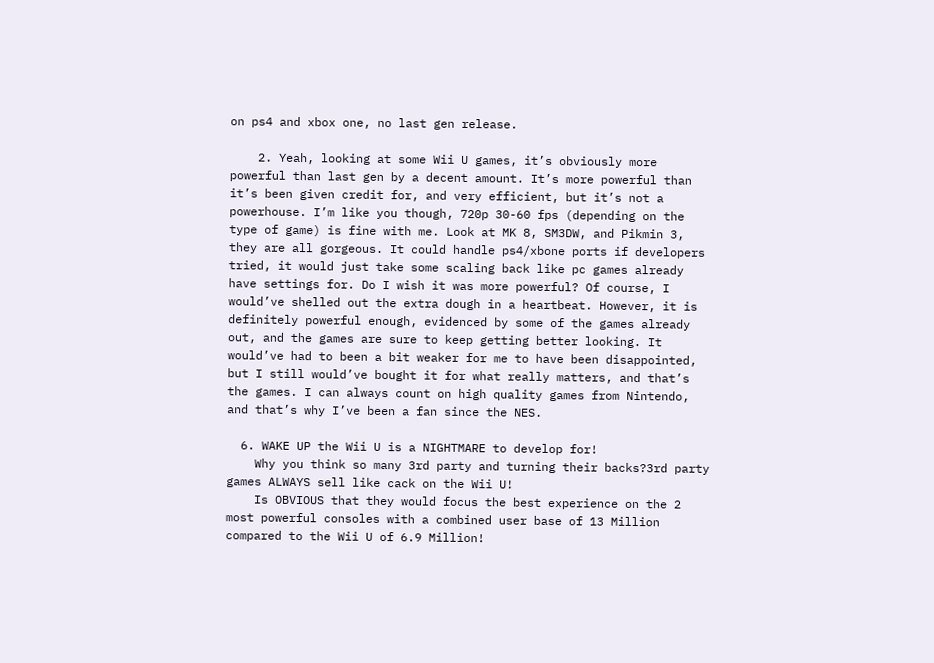on ps4 and xbox one, no last gen release.

    2. Yeah, looking at some Wii U games, it’s obviously more powerful than last gen by a decent amount. It’s more powerful than it’s been given credit for, and very efficient, but it’s not a powerhouse. I’m like you though, 720p 30-60 fps (depending on the type of game) is fine with me. Look at MK 8, SM3DW, and Pikmin 3, they are all gorgeous. It could handle ps4/xbone ports if developers tried, it would just take some scaling back like pc games already have settings for. Do I wish it was more powerful? Of course, I would’ve shelled out the extra dough in a heartbeat. However, it is definitely powerful enough, evidenced by some of the games already out, and the games are sure to keep getting better looking. It would’ve had to been a bit weaker for me to have been disappointed, but I still would’ve bought it for what really matters, and that’s the games. I can always count on high quality games from Nintendo, and that’s why I’ve been a fan since the NES.

  6. WAKE UP the Wii U is a NIGHTMARE to develop for!
    Why you think so many 3rd party and turning their backs?3rd party games ALWAYS sell like cack on the Wii U!
    Is OBVIOUS that they would focus the best experience on the 2 most powerful consoles with a combined user base of 13 Million compared to the Wii U of 6.9 Million!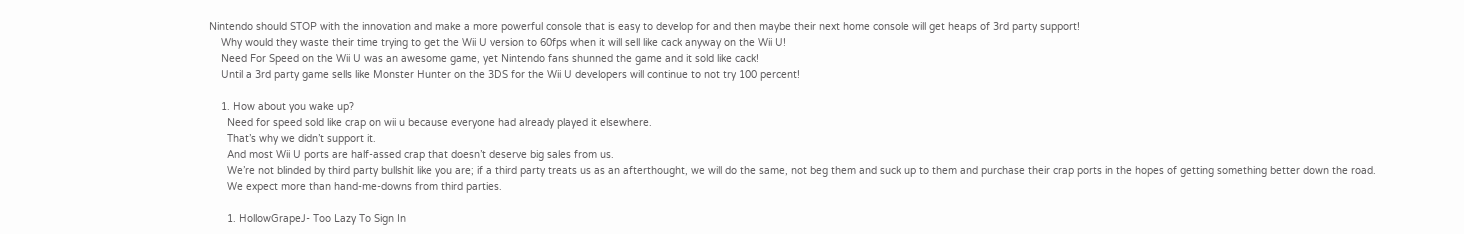Nintendo should STOP with the innovation and make a more powerful console that is easy to develop for and then maybe their next home console will get heaps of 3rd party support!
    Why would they waste their time trying to get the Wii U version to 60fps when it will sell like cack anyway on the Wii U!
    Need For Speed on the Wii U was an awesome game, yet Nintendo fans shunned the game and it sold like cack!
    Until a 3rd party game sells like Monster Hunter on the 3DS for the Wii U developers will continue to not try 100 percent!

    1. How about you wake up?
      Need for speed sold like crap on wii u because everyone had already played it elsewhere.
      That’s why we didn’t support it.
      And most Wii U ports are half-assed crap that doesn’t deserve big sales from us.
      We’re not blinded by third party bullshit like you are; if a third party treats us as an afterthought, we will do the same, not beg them and suck up to them and purchase their crap ports in the hopes of getting something better down the road.
      We expect more than hand-me-downs from third parties.

      1. HollowGrapeJ- Too Lazy To Sign In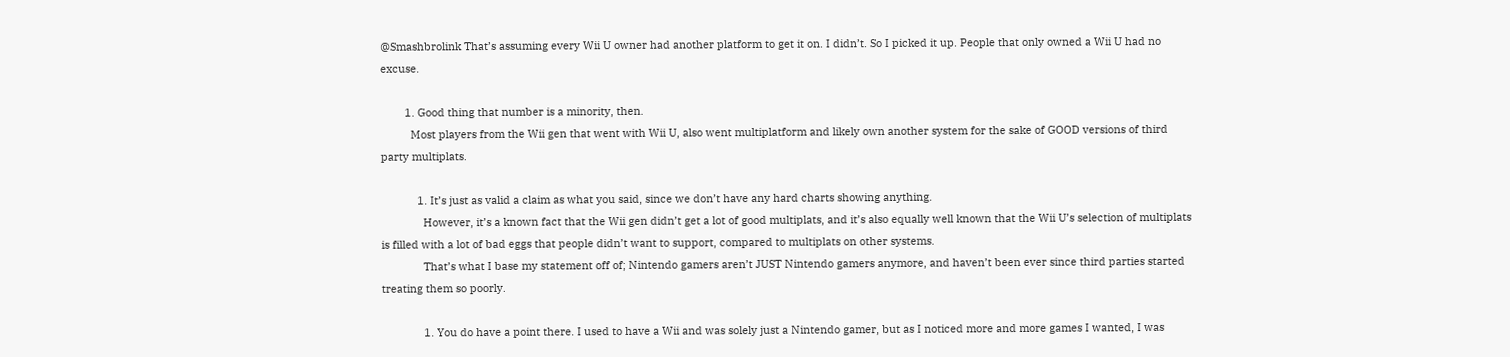@Smashbrolink That’s assuming every Wii U owner had another platform to get it on. I didn’t. So I picked it up. People that only owned a Wii U had no excuse.

        1. Good thing that number is a minority, then.
          Most players from the Wii gen that went with Wii U, also went multiplatform and likely own another system for the sake of GOOD versions of third party multiplats.

            1. It’s just as valid a claim as what you said, since we don’t have any hard charts showing anything.
              However, it’s a known fact that the Wii gen didn’t get a lot of good multiplats, and it’s also equally well known that the Wii U’s selection of multiplats is filled with a lot of bad eggs that people didn’t want to support, compared to multiplats on other systems.
              That’s what I base my statement off of; Nintendo gamers aren’t JUST Nintendo gamers anymore, and haven’t been ever since third parties started treating them so poorly.

              1. You do have a point there. I used to have a Wii and was solely just a Nintendo gamer, but as I noticed more and more games I wanted, I was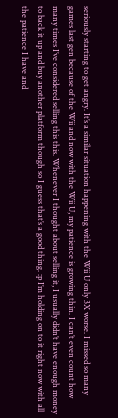seriously starting to get angry. It’s a similar situation happening with the Wii U only 3X worse. I missed so many games last gen because of the Wii and now with the Wii U, my patience is growing thin. I can’t even count how many times I’ve considered selling this this. Whenever I thought about selling it, I usually didn’t have enough money to back it up and buy another platform though so I guess that’s a good thing. :p I’m holding on to it right now with all the patience I have and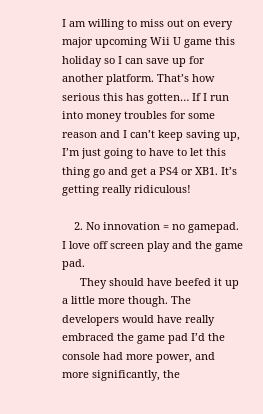I am willing to miss out on every major upcoming Wii U game this holiday so I can save up for another platform. That’s how serious this has gotten… If I run into money troubles for some reason and I can’t keep saving up, I’m just going to have to let this thing go and get a PS4 or XB1. It’s getting really ridiculous!

    2. No innovation = no gamepad. I love off screen play and the game pad.
      They should have beefed it up a little more though. The developers would have really embraced the game pad I’d the console had more power, and more significantly, the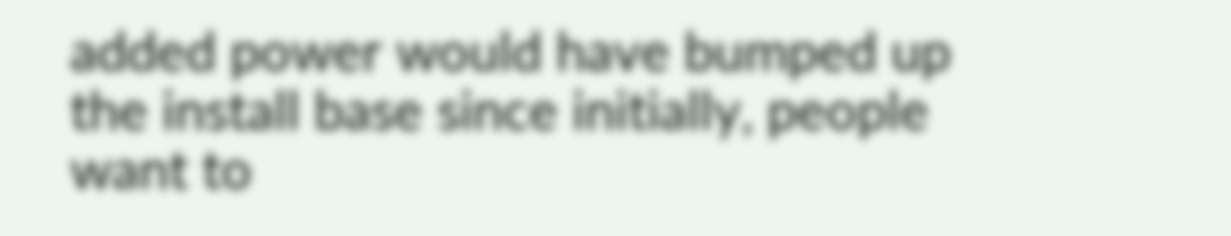added power would have bumped up the install base since initially, people want to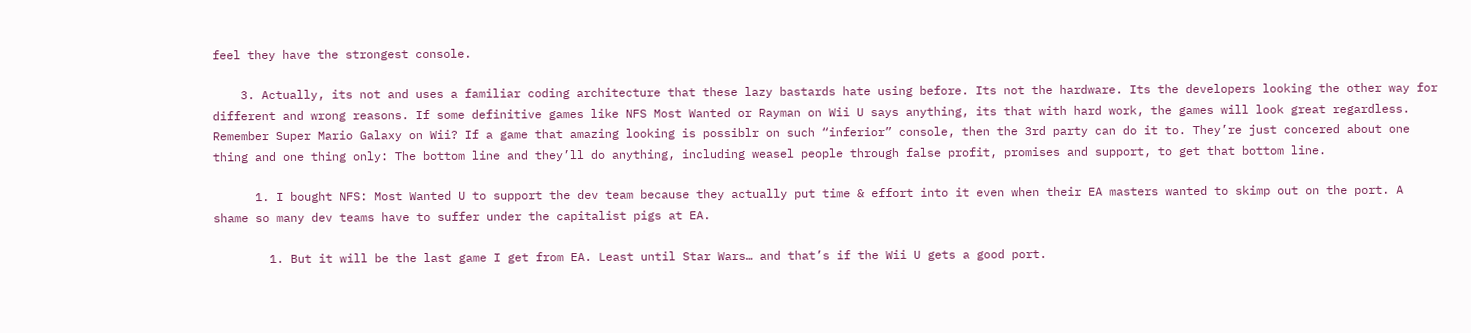feel they have the strongest console.

    3. Actually, its not and uses a familiar coding architecture that these lazy bastards hate using before. Its not the hardware. Its the developers looking the other way for different and wrong reasons. If some definitive games like NFS Most Wanted or Rayman on Wii U says anything, its that with hard work, the games will look great regardless. Remember Super Mario Galaxy on Wii? If a game that amazing looking is possiblr on such “inferior” console, then the 3rd party can do it to. They’re just concered about one thing and one thing only: The bottom line and they’ll do anything, including weasel people through false profit, promises and support, to get that bottom line.

      1. I bought NFS: Most Wanted U to support the dev team because they actually put time & effort into it even when their EA masters wanted to skimp out on the port. A shame so many dev teams have to suffer under the capitalist pigs at EA.

        1. But it will be the last game I get from EA. Least until Star Wars… and that’s if the Wii U gets a good port.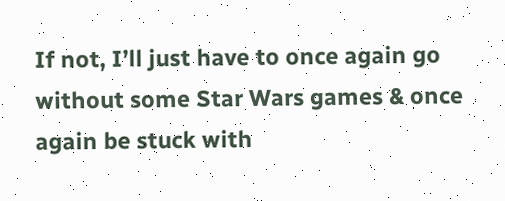If not, I’ll just have to once again go without some Star Wars games & once again be stuck with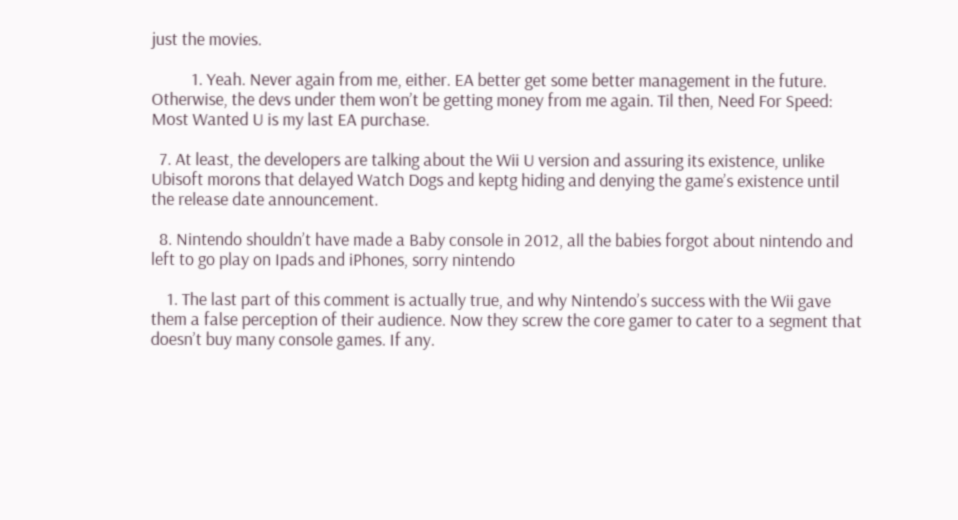just the movies.

          1. Yeah. Never again from me, either. EA better get some better management in the future. Otherwise, the devs under them won’t be getting money from me again. Til then, Need For Speed: Most Wanted U is my last EA purchase.

  7. At least, the developers are talking about the Wii U version and assuring its existence, unlike Ubisoft morons that delayed Watch Dogs and keptg hiding and denying the game’s existence until the release date announcement.

  8. Nintendo shouldn’t have made a Baby console in 2012, all the babies forgot about nintendo and left to go play on Ipads and iPhones, sorry nintendo

    1. The last part of this comment is actually true, and why Nintendo’s success with the Wii gave them a false perception of their audience. Now they screw the core gamer to cater to a segment that doesn’t buy many console games. If any.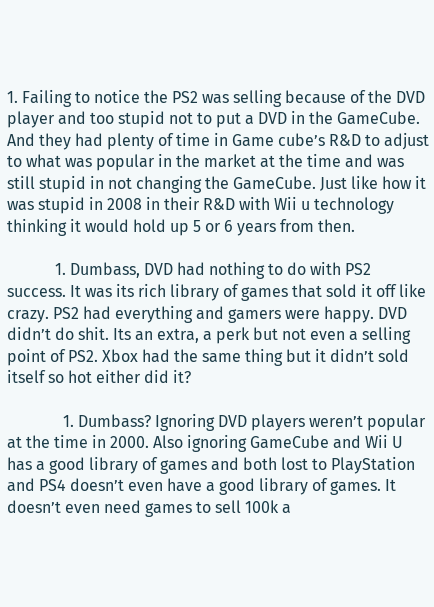1. Failing to notice the PS2 was selling because of the DVD player and too stupid not to put a DVD in the GameCube. And they had plenty of time in Game cube’s R&D to adjust to what was popular in the market at the time and was still stupid in not changing the GameCube. Just like how it was stupid in 2008 in their R&D with Wii u technology thinking it would hold up 5 or 6 years from then.

            1. Dumbass, DVD had nothing to do with PS2 success. It was its rich library of games that sold it off like crazy. PS2 had everything and gamers were happy. DVD didn’t do shit. Its an extra, a perk but not even a selling point of PS2. Xbox had the same thing but it didn’t sold itself so hot either did it?

              1. Dumbass? Ignoring DVD players weren’t popular at the time in 2000. Also ignoring GameCube and Wii U has a good library of games and both lost to PlayStation and PS4 doesn’t even have a good library of games. It doesn’t even need games to sell 100k a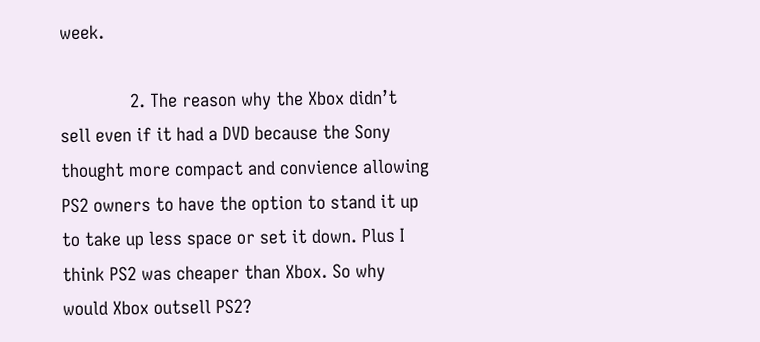week.

              2. The reason why the Xbox didn’t sell even if it had a DVD because the Sony thought more compact and convience allowing PS2 owners to have the option to stand it up to take up less space or set it down. Plus I think PS2 was cheaper than Xbox. So why would Xbox outsell PS2?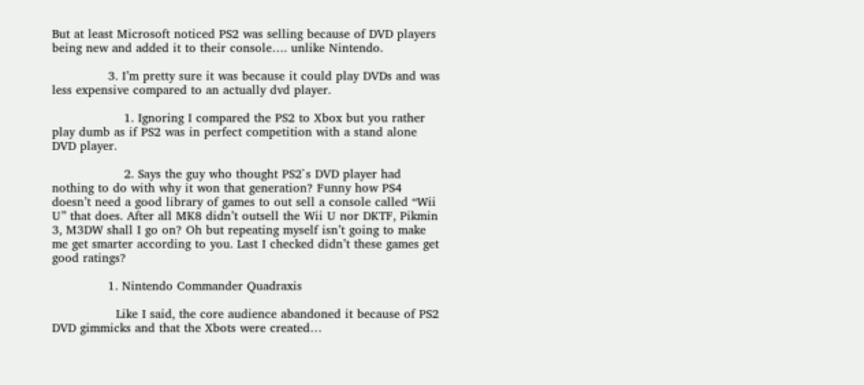But at least Microsoft noticed PS2 was selling because of DVD players being new and added it to their console…. unlike Nintendo.

              3. I’m pretty sure it was because it could play DVDs and was less expensive compared to an actually dvd player.

                  1. Ignoring I compared the PS2 to Xbox but you rather play dumb as if PS2 was in perfect competition with a stand alone DVD player.

                  2. Says the guy who thought PS2`s DVD player had nothing to do with why it won that generation? Funny how PS4 doesn’t need a good library of games to out sell a console called “Wii U” that does. After all MK8 didn’t outsell the Wii U nor DKTF, Pikmin 3, M3DW shall I go on? Oh but repeating myself isn’t going to make me get smarter according to you. Last I checked didn’t these games get good ratings?

              1. Nintendo Commander Quadraxis

                Like I said, the core audience abandoned it because of PS2 DVD gimmicks and that the Xbots were created…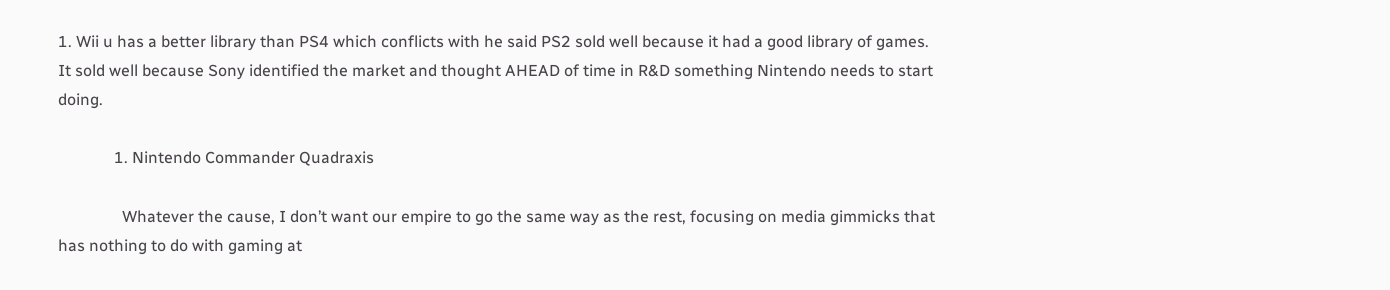1. Wii u has a better library than PS4 which conflicts with he said PS2 sold well because it had a good library of games. It sold well because Sony identified the market and thought AHEAD of time in R&D something Nintendo needs to start doing.

              1. Nintendo Commander Quadraxis

                Whatever the cause, I don’t want our empire to go the same way as the rest, focusing on media gimmicks that has nothing to do with gaming at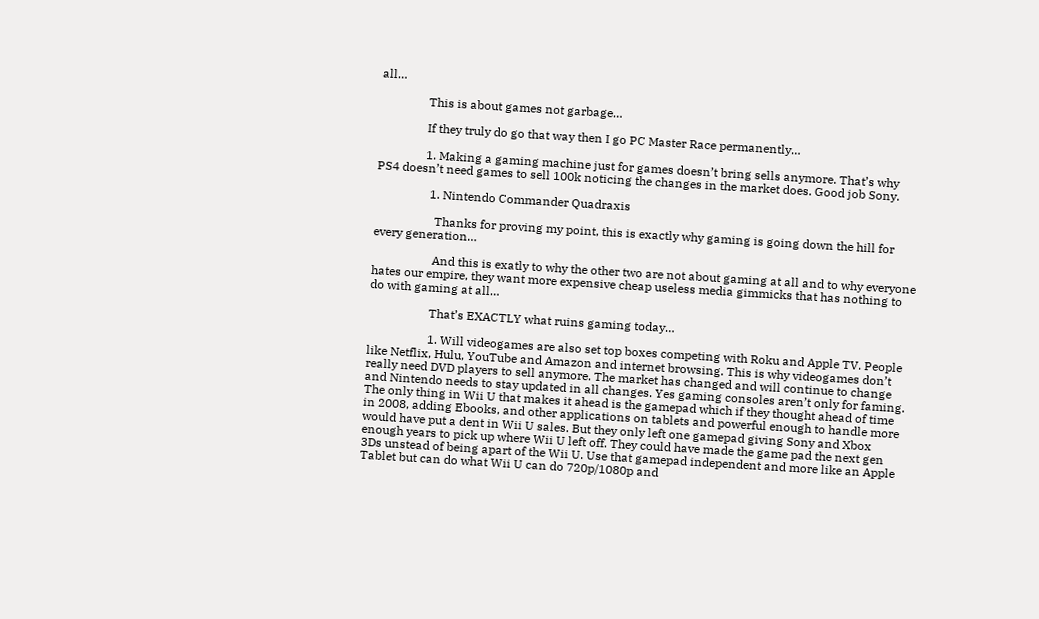all…

                This is about games not garbage…

                If they truly do go that way then I go PC Master Race permanently…

                1. Making a gaming machine just for games doesn’t bring sells anymore. That’s why PS4 doesn’t need games to sell 100k noticing the changes in the market does. Good job Sony.

                  1. Nintendo Commander Quadraxis

                    Thanks for proving my point, this is exactly why gaming is going down the hill for every generation…

                    And this is exatly to why the other two are not about gaming at all and to why everyone hates our empire, they want more expensive cheap useless media gimmicks that has nothing to do with gaming at all…

                    That’s EXACTLY what ruins gaming today…

                    1. Will videogames are also set top boxes competing with Roku and Apple TV. People like Netflix, Hulu, YouTube and Amazon and internet browsing. This is why videogames don’t really need DVD players to sell anymore. The market has changed and will continue to change and Nintendo needs to stay updated in all changes. Yes gaming consoles aren’t only for faming. The only thing in Wii U that makes it ahead is the gamepad which if they thought ahead of time in 2008, adding Ebooks, and other applications on tablets and powerful enough to handle more would have put a dent in Wii U sales. But they only left one gamepad giving Sony and Xbox enough years to pick up where Wii U left off. They could have made the game pad the next gen 3Ds unstead of being apart of the Wii U. Use that gamepad independent and more like an Apple Tablet but can do what Wii U can do 720p/1080p and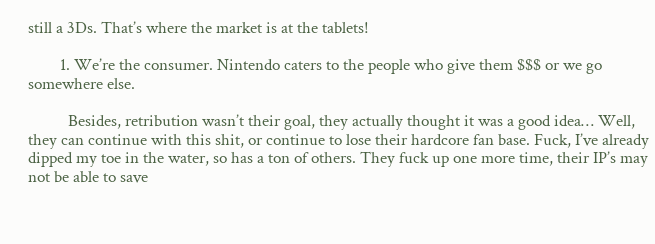still a 3Ds. That’s where the market is at the tablets!

        1. We’re the consumer. Nintendo caters to the people who give them $$$ or we go somewhere else.

          Besides, retribution wasn’t their goal, they actually thought it was a good idea… Well, they can continue with this shit, or continue to lose their hardcore fan base. Fuck, I’ve already dipped my toe in the water, so has a ton of others. They fuck up one more time, their IP’s may not be able to save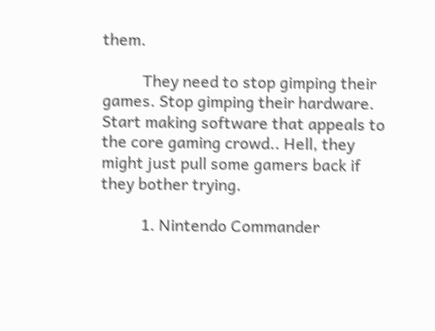them.

          They need to stop gimping their games. Stop gimping their hardware. Start making software that appeals to the core gaming crowd.. Hell, they might just pull some gamers back if they bother trying.

          1. Nintendo Commander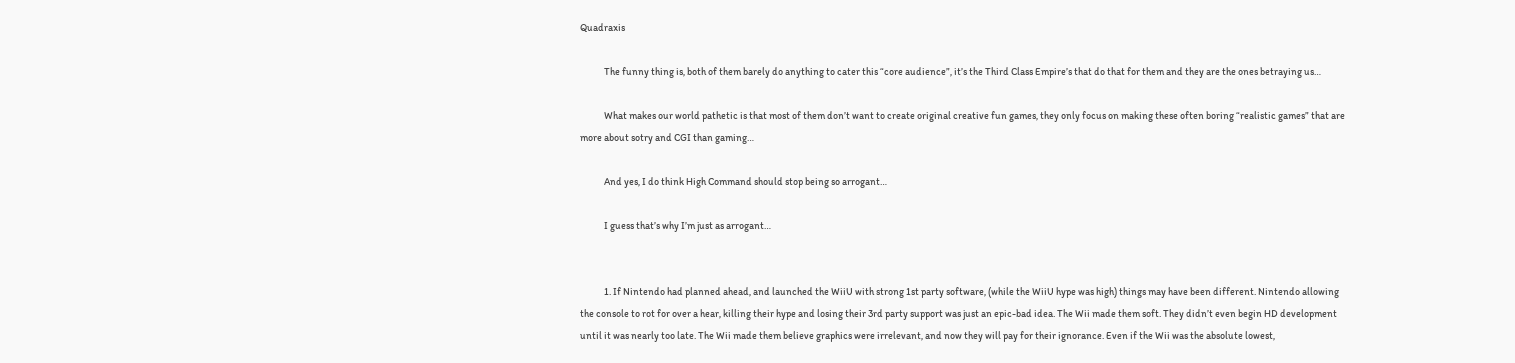Quadraxis

            The funny thing is, both of them barely do anything to cater this “core audience”, it’s the Third Class Empire’s that do that for them and they are the ones betraying us…

            What makes our world pathetic is that most of them don’t want to create original creative fun games, they only focus on making these often boring “realistic games” that are more about sotry and CGI than gaming…

            And yes, I do think High Command should stop being so arrogant…

            I guess that’s why I’m just as arrogant…


            1. If Nintendo had planned ahead, and launched the WiiU with strong 1st party software, (while the WiiU hype was high) things may have been different. Nintendo allowing the console to rot for over a hear, killing their hype and losing their 3rd party support was just an epic-bad idea. The Wii made them soft. They didn’t even begin HD development until it was nearly too late. The Wii made them believe graphics were irrelevant, and now they will pay for their ignorance. Even if the Wii was the absolute lowest,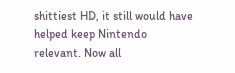shittiest HD, it still would have helped keep Nintendo relevant. Now all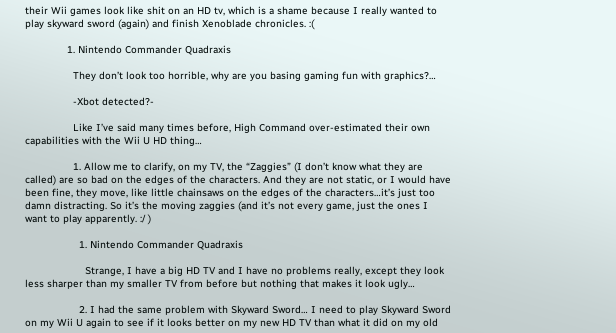their Wii games look like shit on an HD tv, which is a shame because I really wanted to play skyward sword (again) and finish Xenoblade chronicles. :(

              1. Nintendo Commander Quadraxis

                They don’t look too horrible, why are you basing gaming fun with graphics?…

                -Xbot detected?-

                Like I’ve said many times before, High Command over-estimated their own capabilities with the Wii U HD thing…

                1. Allow me to clarify, on my TV, the “Zaggies” (I don’t know what they are called) are so bad on the edges of the characters. And they are not static, or I would have been fine, they move, like little chainsaws on the edges of the characters…it’s just too damn distracting. So it’s the moving zaggies (and it’s not every game, just the ones I want to play apparently. :/ )

                  1. Nintendo Commander Quadraxis

                    Strange, I have a big HD TV and I have no problems really, except they look less sharper than my smaller TV from before but nothing that makes it look ugly…

                  2. I had the same problem with Skyward Sword… I need to play Skyward Sword on my Wii U again to see if it looks better on my new HD TV than what it did on my old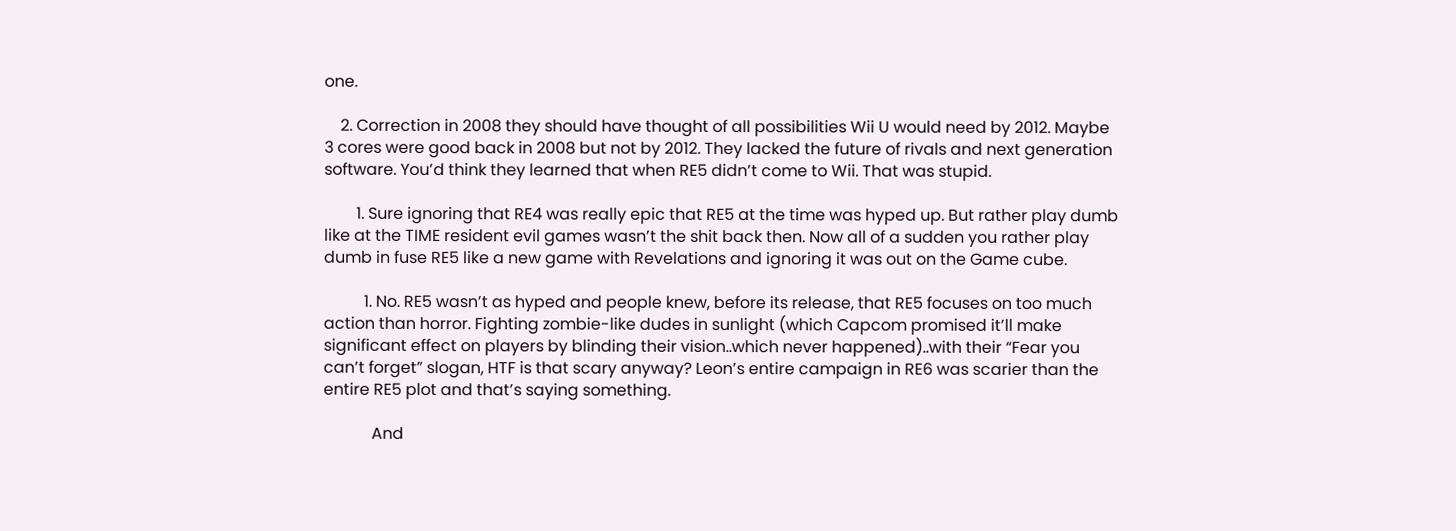one.

    2. Correction in 2008 they should have thought of all possibilities Wii U would need by 2012. Maybe 3 cores were good back in 2008 but not by 2012. They lacked the future of rivals and next generation software. You’d think they learned that when RE5 didn’t come to Wii. That was stupid.

        1. Sure ignoring that RE4 was really epic that RE5 at the time was hyped up. But rather play dumb like at the TIME resident evil games wasn’t the shit back then. Now all of a sudden you rather play dumb in fuse RE5 like a new game with Revelations and ignoring it was out on the Game cube.

          1. No. RE5 wasn’t as hyped and people knew, before its release, that RE5 focuses on too much action than horror. Fighting zombie-like dudes in sunlight (which Capcom promised it’ll make significant effect on players by blinding their vision..which never happened)..with their “Fear you can’t forget” slogan, HTF is that scary anyway? Leon’s entire campaign in RE6 was scarier than the entire RE5 plot and that’s saying something.

            And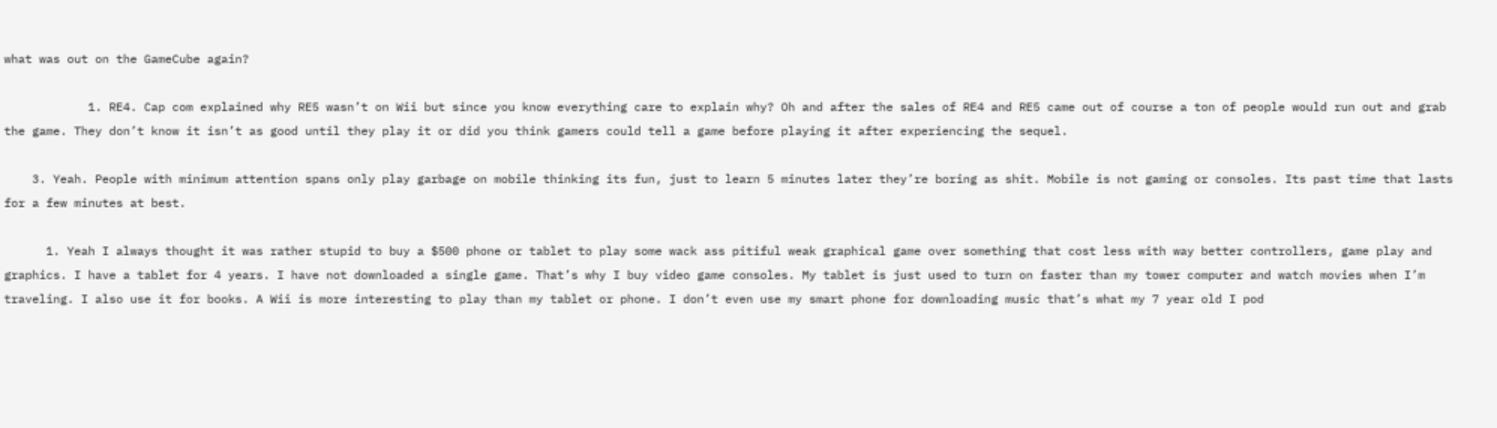what was out on the GameCube again?

            1. RE4. Cap com explained why RE5 wasn’t on Wii but since you know everything care to explain why? Oh and after the sales of RE4 and RE5 came out of course a ton of people would run out and grab the game. They don’t know it isn’t as good until they play it or did you think gamers could tell a game before playing it after experiencing the sequel.

    3. Yeah. People with minimum attention spans only play garbage on mobile thinking its fun, just to learn 5 minutes later they’re boring as shit. Mobile is not gaming or consoles. Its past time that lasts for a few minutes at best.

      1. Yeah I always thought it was rather stupid to buy a $500 phone or tablet to play some wack ass pitiful weak graphical game over something that cost less with way better controllers, game play and graphics. I have a tablet for 4 years. I have not downloaded a single game. That’s why I buy video game consoles. My tablet is just used to turn on faster than my tower computer and watch movies when I’m traveling. I also use it for books. A Wii is more interesting to play than my tablet or phone. I don’t even use my smart phone for downloading music that’s what my 7 year old I pod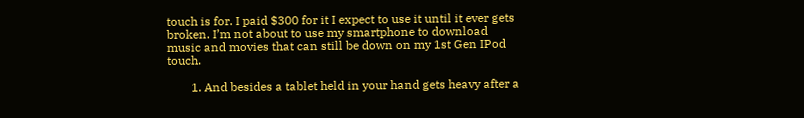touch is for. I paid $300 for it I expect to use it until it ever gets broken. I’m not about to use my smartphone to download music and movies that can still be down on my 1st Gen IPod touch.

        1. And besides a tablet held in your hand gets heavy after a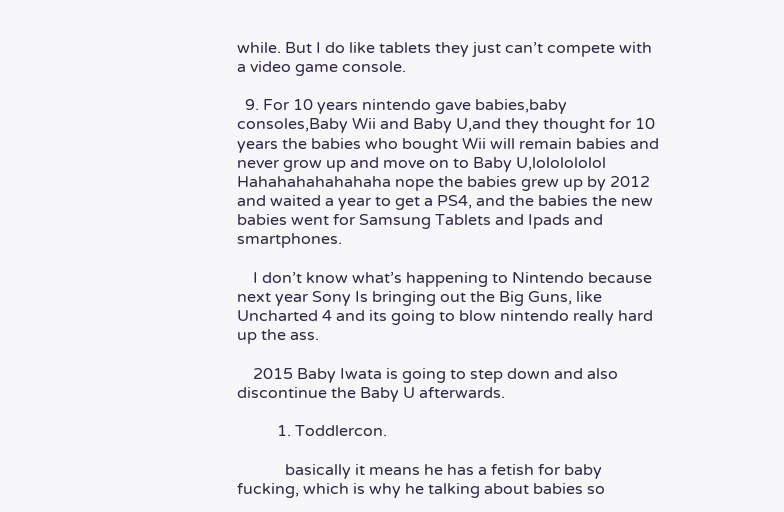while. But I do like tablets they just can’t compete with a video game console.

  9. For 10 years nintendo gave babies,baby consoles,Baby Wii and Baby U,and they thought for 10 years the babies who bought Wii will remain babies and never grow up and move on to Baby U,lololololol Hahahahahahahaha nope the babies grew up by 2012 and waited a year to get a PS4, and the babies the new babies went for Samsung Tablets and Ipads and smartphones.

    I don’t know what’s happening to Nintendo because next year Sony Is bringing out the Big Guns, like Uncharted 4 and its going to blow nintendo really hard up the ass.

    2015 Baby Iwata is going to step down and also discontinue the Baby U afterwards.

          1. Toddlercon.

            basically it means he has a fetish for baby fucking, which is why he talking about babies so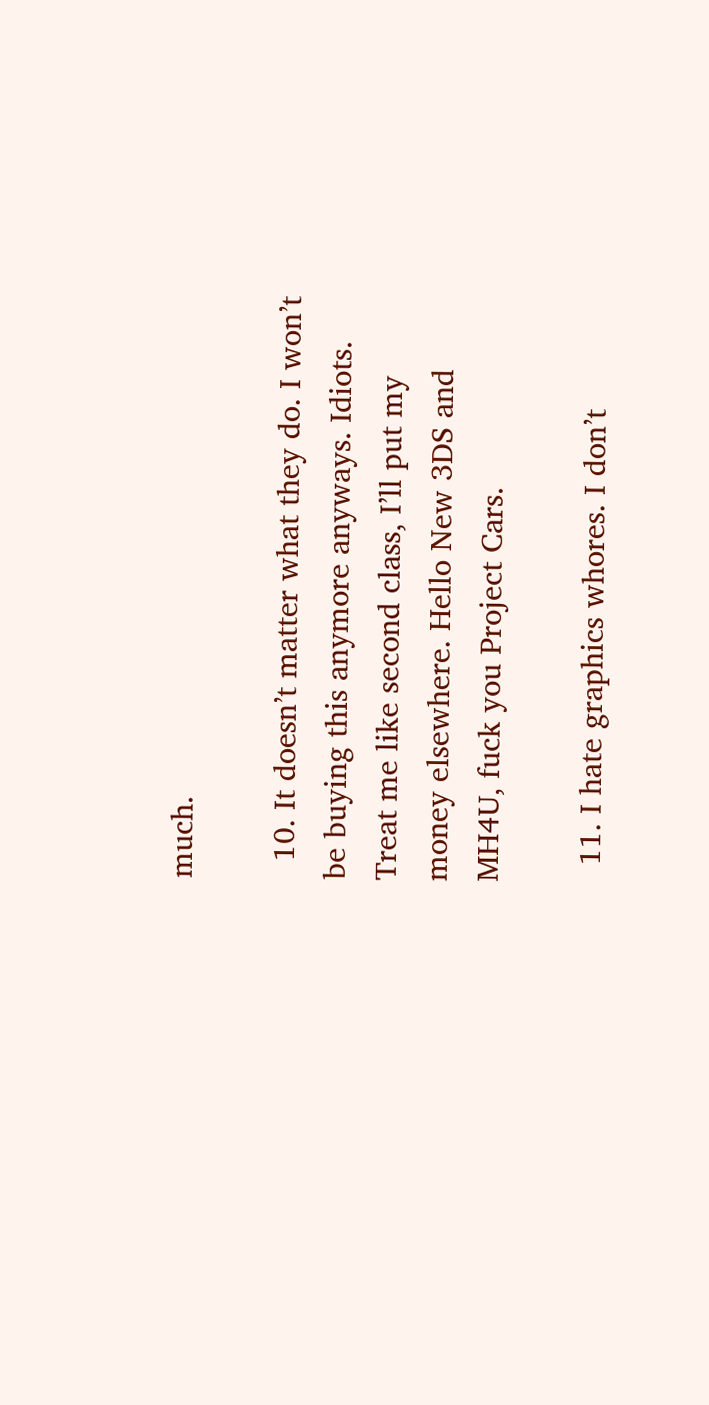much.

  10. It doesn’t matter what they do. I won’t be buying this anymore anyways. Idiots. Treat me like second class, I’ll put my money elsewhere. Hello New 3DS and MH4U, fuck you Project Cars.

  11. I hate graphics whores. I don’t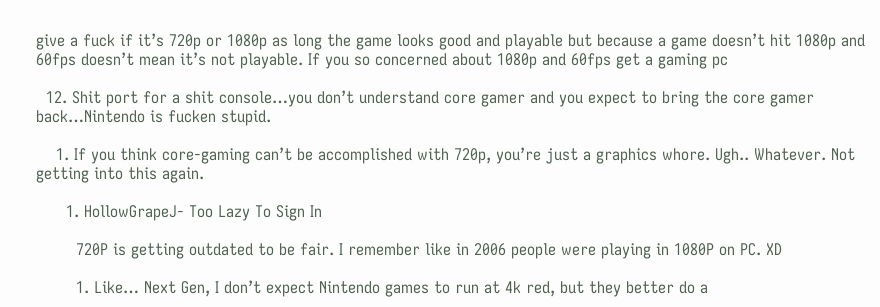give a fuck if it’s 720p or 1080p as long the game looks good and playable but because a game doesn’t hit 1080p and 60fps doesn’t mean it’s not playable. If you so concerned about 1080p and 60fps get a gaming pc

  12. Shit port for a shit console…you don’t understand core gamer and you expect to bring the core gamer back…Nintendo is fucken stupid.

    1. If you think core-gaming can’t be accomplished with 720p, you’re just a graphics whore. Ugh.. Whatever. Not getting into this again.

      1. HollowGrapeJ- Too Lazy To Sign In

        720P is getting outdated to be fair. I remember like in 2006 people were playing in 1080P on PC. XD

        1. Like… Next Gen, I don’t expect Nintendo games to run at 4k red, but they better do a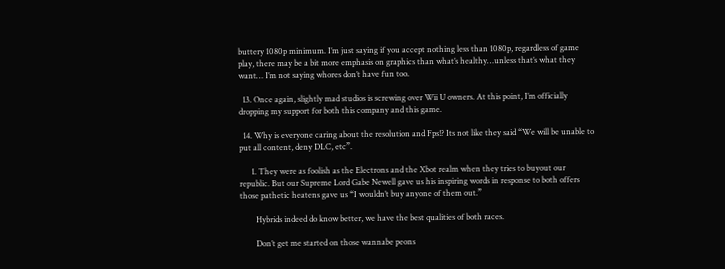buttery 1080p minimum. I’m just saying if you accept nothing less than 1080p, regardless of game play, there may be a bit more emphasis on graphics than what’s healthy…unless that’s what they want… I’m not saying whores don’t have fun too.

  13. Once again, slightly mad studios is screwing over Wii U owners. At this point, I’m officially dropping my support for both this company and this game.

  14. Why is everyone caring about the resolution and Fps!? Its not like they said “We will be unable to put all content, deny DLC, etc”.

      1. They were as foolish as the Electrons and the Xbot realm when they tries to buyout our republic. But our Supreme Lord Gabe Newell gave us his inspiring words in response to both offers those pathetic heatens gave us “I wouldn’t buy anyone of them out.”

        Hybrids indeed do know better, we have the best qualities of both races.

        Don’t get me started on those wannabe peons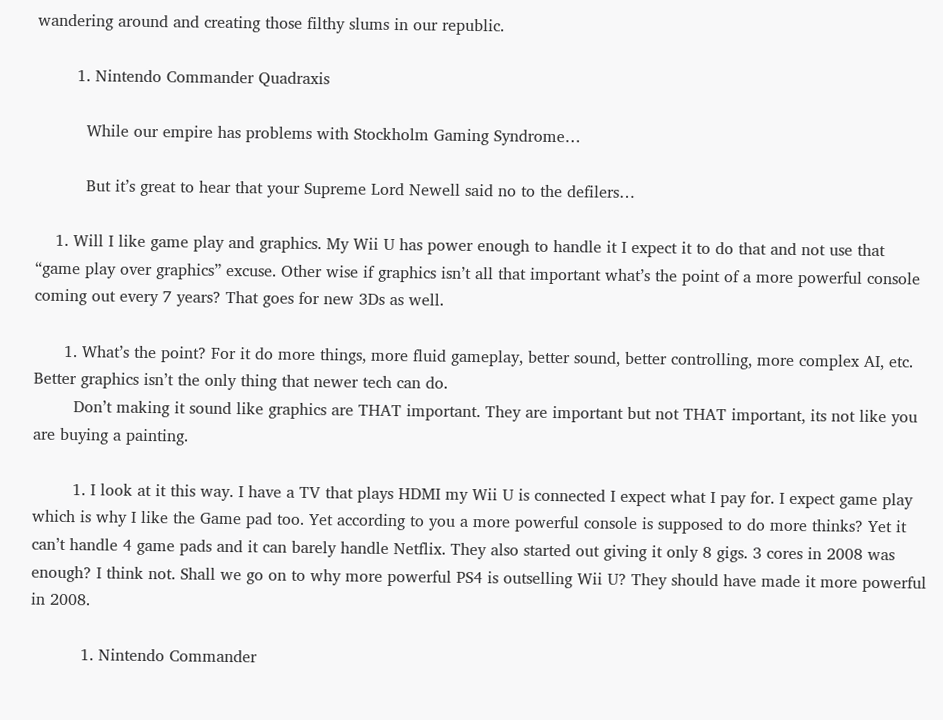wandering around and creating those filthy slums in our republic.

        1. Nintendo Commander Quadraxis

          While our empire has problems with Stockholm Gaming Syndrome…

          But it’s great to hear that your Supreme Lord Newell said no to the defilers…

    1. Will I like game play and graphics. My Wii U has power enough to handle it I expect it to do that and not use that “game play over graphics” excuse. Other wise if graphics isn’t all that important what’s the point of a more powerful console coming out every 7 years? That goes for new 3Ds as well.

      1. What’s the point? For it do more things, more fluid gameplay, better sound, better controlling, more complex AI, etc. Better graphics isn’t the only thing that newer tech can do.
        Don’t making it sound like graphics are THAT important. They are important but not THAT important, its not like you are buying a painting.

        1. I look at it this way. I have a TV that plays HDMI my Wii U is connected I expect what I pay for. I expect game play which is why I like the Game pad too. Yet according to you a more powerful console is supposed to do more thinks? Yet it can’t handle 4 game pads and it can barely handle Netflix. They also started out giving it only 8 gigs. 3 cores in 2008 was enough? I think not. Shall we go on to why more powerful PS4 is outselling Wii U? They should have made it more powerful in 2008.

          1. Nintendo Commander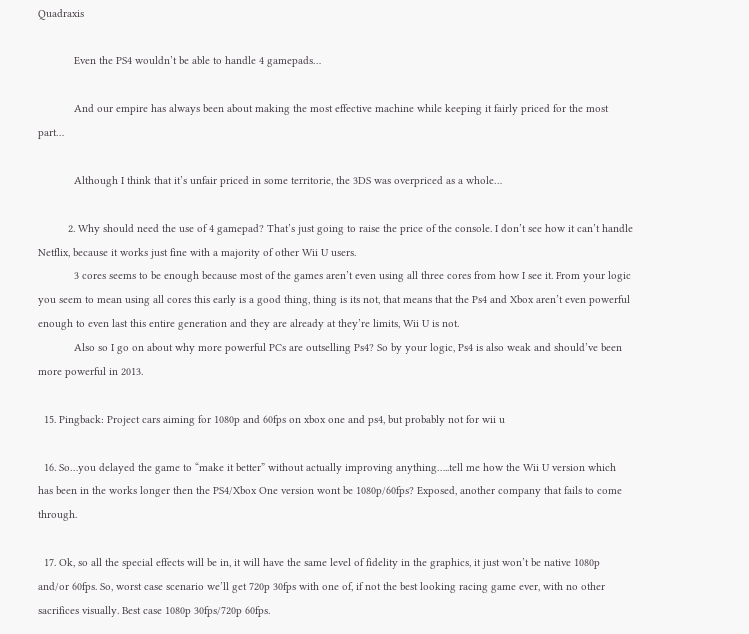Quadraxis

            Even the PS4 wouldn’t be able to handle 4 gamepads…

            And our empire has always been about making the most effective machine while keeping it fairly priced for the most part…

            Although I think that it’s unfair priced in some territorie, the 3DS was overpriced as a whole…

          2. Why should need the use of 4 gamepad? That’s just going to raise the price of the console. I don’t see how it can’t handle Netflix, because it works just fine with a majority of other Wii U users.
            3 cores seems to be enough because most of the games aren’t even using all three cores from how I see it. From your logic you seem to mean using all cores this early is a good thing, thing is its not, that means that the Ps4 and Xbox aren’t even powerful enough to even last this entire generation and they are already at they’re limits, Wii U is not.
            Also so I go on about why more powerful PCs are outselling Ps4? So by your logic, Ps4 is also weak and should’ve been more powerful in 2013.

  15. Pingback: Project cars aiming for 1080p and 60fps on xbox one and ps4, but probably not for wii u

  16. So…you delayed the game to “make it better” without actually improving anything…..tell me how the Wii U version which has been in the works longer then the PS4/Xbox One version wont be 1080p/60fps? Exposed, another company that fails to come through.

  17. Ok, so all the special effects will be in, it will have the same level of fidelity in the graphics, it just won’t be native 1080p and/or 60fps. So, worst case scenario we’ll get 720p 30fps with one of, if not the best looking racing game ever, with no other sacrifices visually. Best case 1080p 30fps/720p 60fps.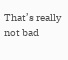That’s really not bad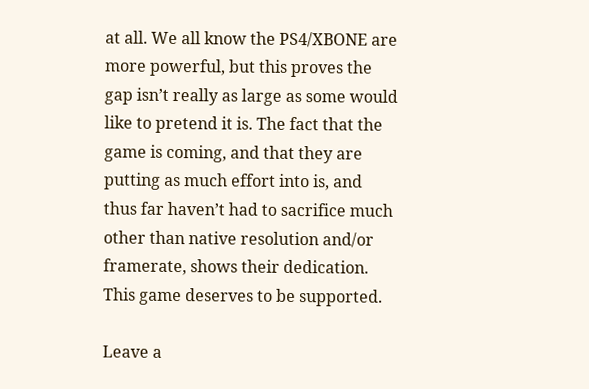at all. We all know the PS4/XBONE are more powerful, but this proves the gap isn’t really as large as some would like to pretend it is. The fact that the game is coming, and that they are putting as much effort into is, and thus far haven’t had to sacrifice much other than native resolution and/or framerate, shows their dedication. This game deserves to be supported.

Leave a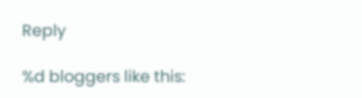Reply

%d bloggers like this: